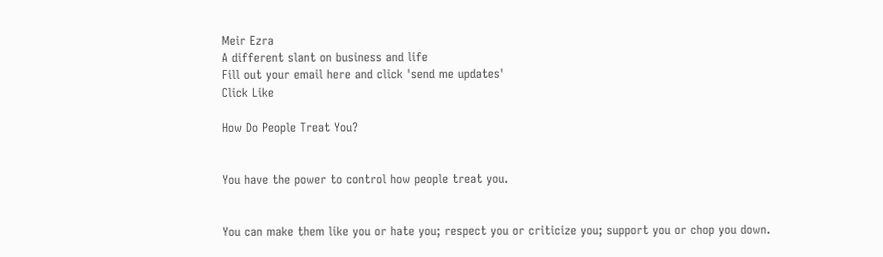Meir Ezra
A different slant on business and life
Fill out your email here and click 'send me updates'
Click Like

How Do People Treat You?


You have the power to control how people treat you.


You can make them like you or hate you; respect you or criticize you; support you or chop you down.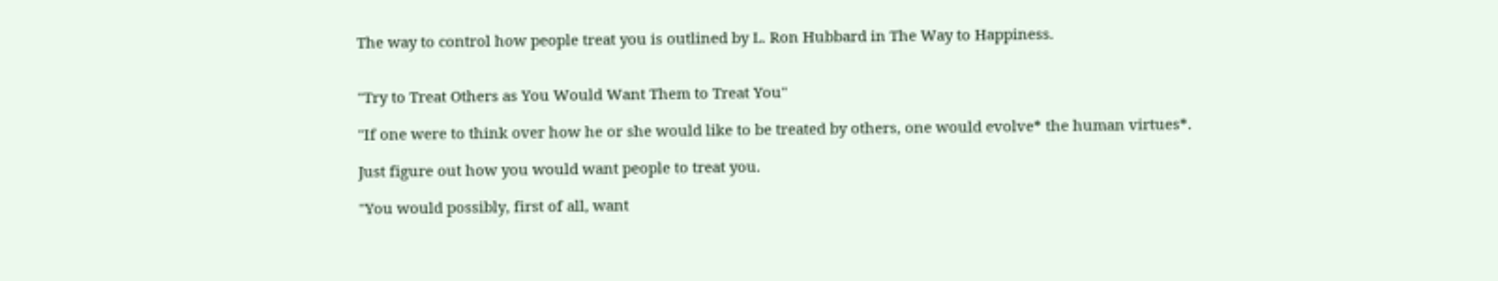The way to control how people treat you is outlined by L. Ron Hubbard in The Way to Happiness.


"Try to Treat Others as You Would Want Them to Treat You"

"If one were to think over how he or she would like to be treated by others, one would evolve* the human virtues*.

Just figure out how you would want people to treat you.

"You would possibly, first of all, want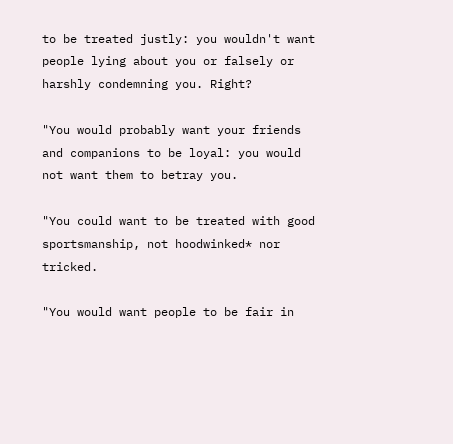to be treated justly: you wouldn't want people lying about you or falsely or harshly condemning you. Right?

"You would probably want your friends and companions to be loyal: you would not want them to betray you.

"You could want to be treated with good sportsmanship, not hoodwinked* nor tricked.

"You would want people to be fair in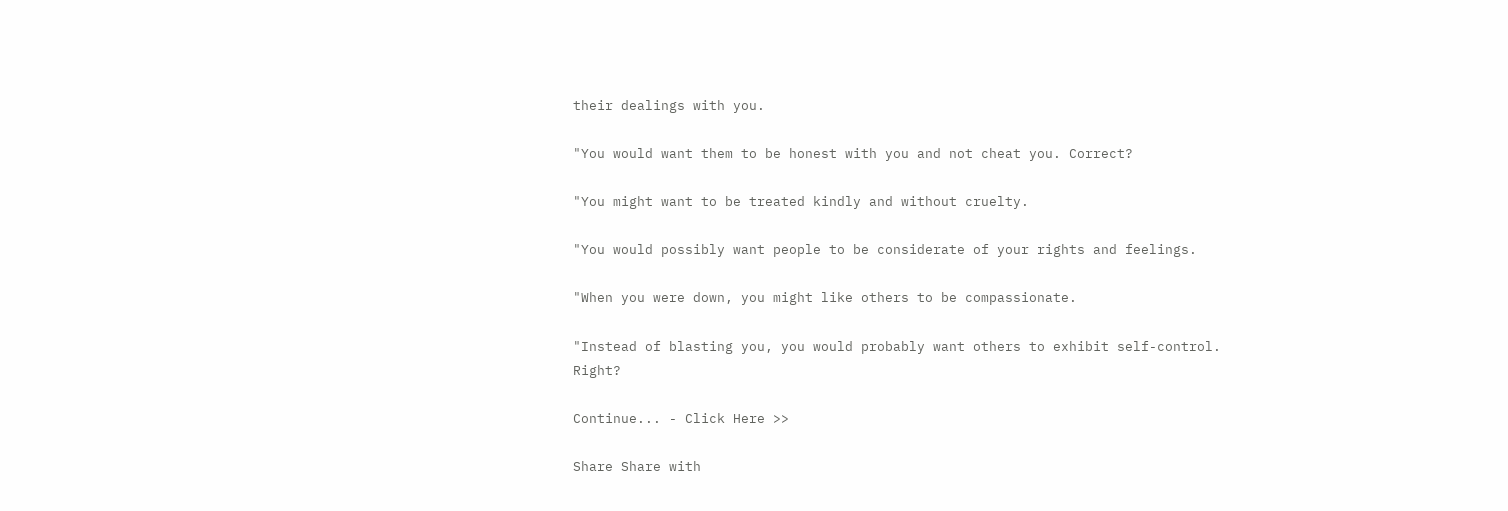their dealings with you.

"You would want them to be honest with you and not cheat you. Correct?

"You might want to be treated kindly and without cruelty.

"You would possibly want people to be considerate of your rights and feelings.

"When you were down, you might like others to be compassionate.

"Instead of blasting you, you would probably want others to exhibit self-control. Right?

Continue... - Click Here >>

Share Share with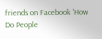friends on Facebook 'How Do People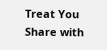Treat You Share with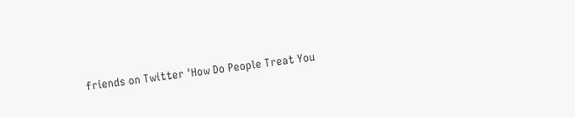friends on Twitter 'How Do People Treat You